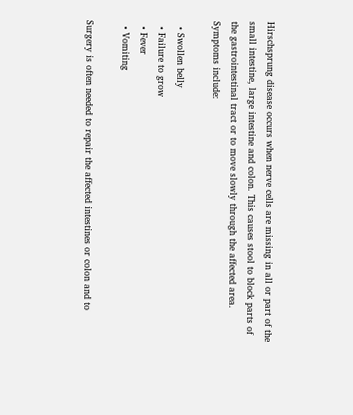Hirschsprung disease occurs when nerve cells are missing in all or part of the small intestine, large intestine and colon. This causes stool to block parts of the gastrointestinal tract or to move slowly through the affected area. Symptoms include:

  • Swollen belly
  • Failure to grow
  • Fever
  • Vomiting

Surgery is often needed to repair the affected intestines or colon and to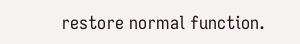restore normal function.